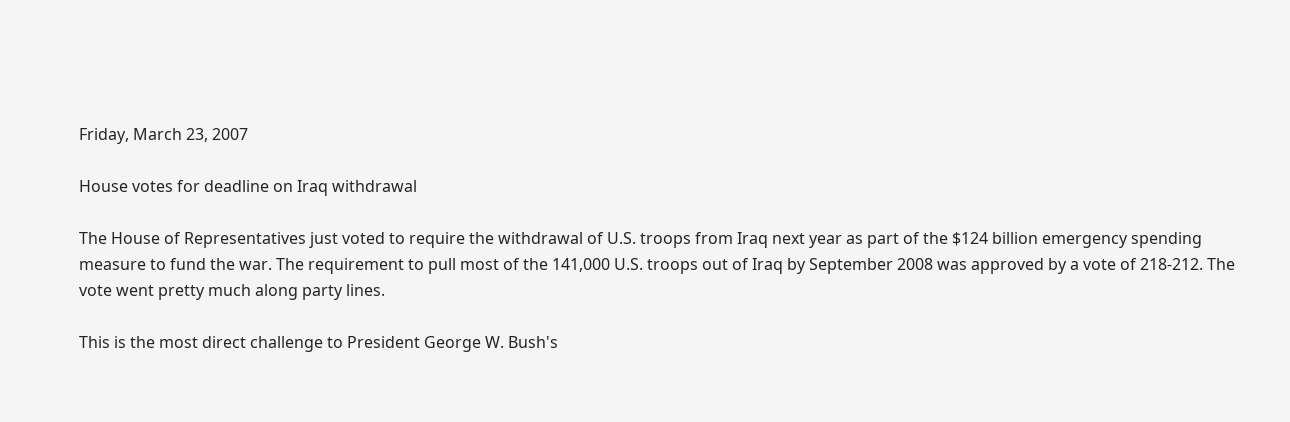Friday, March 23, 2007

House votes for deadline on Iraq withdrawal

The House of Representatives just voted to require the withdrawal of U.S. troops from Iraq next year as part of the $124 billion emergency spending measure to fund the war. The requirement to pull most of the 141,000 U.S. troops out of Iraq by September 2008 was approved by a vote of 218-212. The vote went pretty much along party lines.

This is the most direct challenge to President George W. Bush's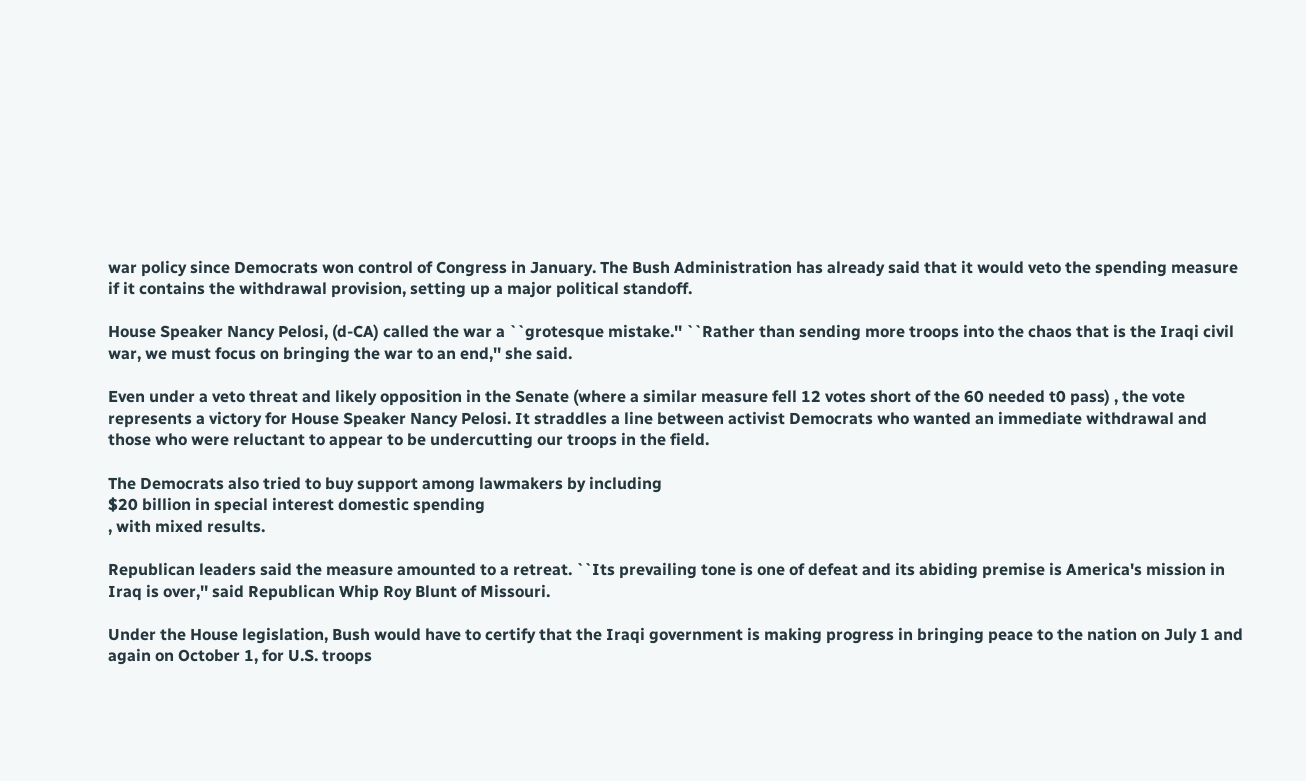war policy since Democrats won control of Congress in January. The Bush Administration has already said that it would veto the spending measure if it contains the withdrawal provision, setting up a major political standoff.

House Speaker Nancy Pelosi, (d-CA) called the war a ``grotesque mistake.'' ``Rather than sending more troops into the chaos that is the Iraqi civil war, we must focus on bringing the war to an end,'' she said.

Even under a veto threat and likely opposition in the Senate (where a similar measure fell 12 votes short of the 60 needed t0 pass) , the vote represents a victory for House Speaker Nancy Pelosi. It straddles a line between activist Democrats who wanted an immediate withdrawal and those who were reluctant to appear to be undercutting our troops in the field.

The Democrats also tried to buy support among lawmakers by including
$20 billion in special interest domestic spending
, with mixed results.

Republican leaders said the measure amounted to a retreat. ``Its prevailing tone is one of defeat and its abiding premise is America's mission in Iraq is over,'' said Republican Whip Roy Blunt of Missouri.

Under the House legislation, Bush would have to certify that the Iraqi government is making progress in bringing peace to the nation on July 1 and again on October 1, for U.S. troops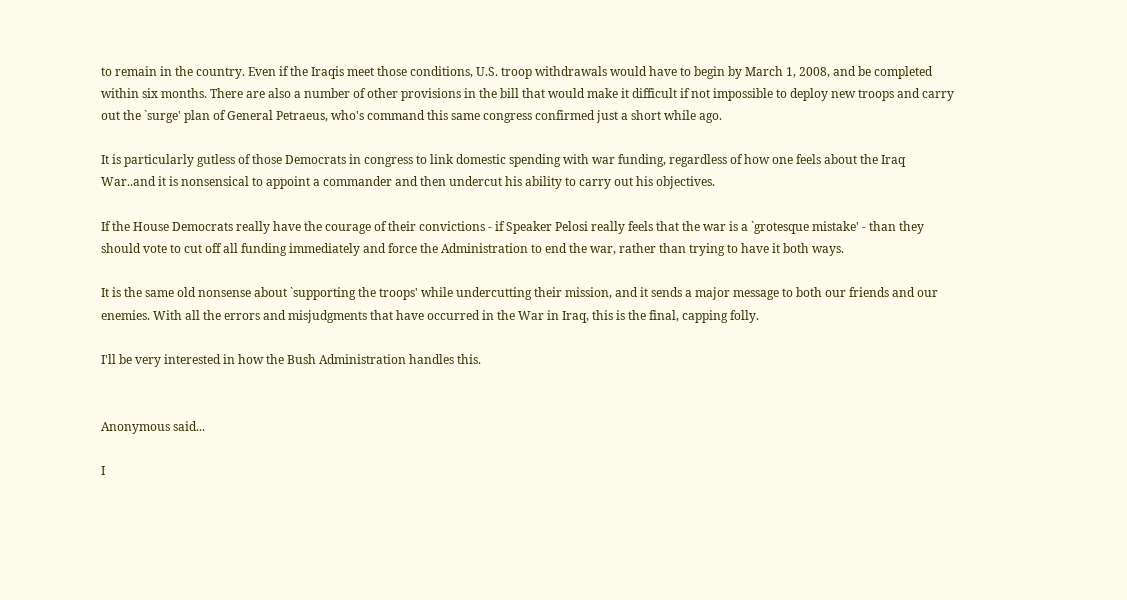to remain in the country. Even if the Iraqis meet those conditions, U.S. troop withdrawals would have to begin by March 1, 2008, and be completed within six months. There are also a number of other provisions in the bill that would make it difficult if not impossible to deploy new troops and carry out the `surge' plan of General Petraeus, who's command this same congress confirmed just a short while ago.

It is particularly gutless of those Democrats in congress to link domestic spending with war funding, regardless of how one feels about the Iraq War..and it is nonsensical to appoint a commander and then undercut his ability to carry out his objectives.

If the House Democrats really have the courage of their convictions - if Speaker Pelosi really feels that the war is a `grotesque mistake' - than they should vote to cut off all funding immediately and force the Administration to end the war, rather than trying to have it both ways.

It is the same old nonsense about `supporting the troops' while undercutting their mission, and it sends a major message to both our friends and our enemies. With all the errors and misjudgments that have occurred in the War in Iraq, this is the final, capping folly.

I'll be very interested in how the Bush Administration handles this.


Anonymous said...

I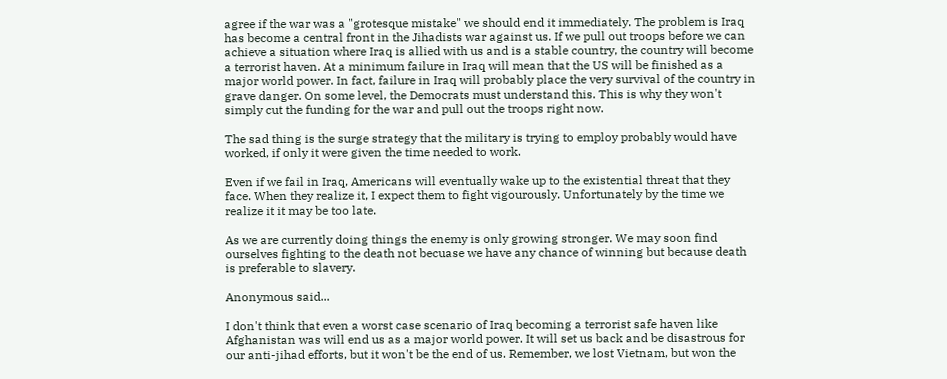agree if the war was a "grotesque mistake" we should end it immediately. The problem is Iraq has become a central front in the Jihadists war against us. If we pull out troops before we can achieve a situation where Iraq is allied with us and is a stable country, the country will become a terrorist haven. At a minimum failure in Iraq will mean that the US will be finished as a major world power. In fact, failure in Iraq will probably place the very survival of the country in grave danger. On some level, the Democrats must understand this. This is why they won't simply cut the funding for the war and pull out the troops right now.

The sad thing is the surge strategy that the military is trying to employ probably would have worked, if only it were given the time needed to work.

Even if we fail in Iraq, Americans will eventually wake up to the existential threat that they face. When they realize it, I expect them to fight vigourously. Unfortunately by the time we realize it it may be too late.

As we are currently doing things the enemy is only growing stronger. We may soon find ourselves fighting to the death not becuase we have any chance of winning but because death is preferable to slavery.

Anonymous said...

I don't think that even a worst case scenario of Iraq becoming a terrorist safe haven like Afghanistan was will end us as a major world power. It will set us back and be disastrous for our anti-jihad efforts, but it won't be the end of us. Remember, we lost Vietnam, but won the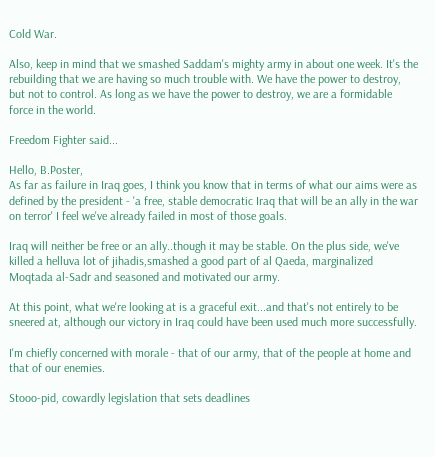Cold War.

Also, keep in mind that we smashed Saddam's mighty army in about one week. It's the rebuilding that we are having so much trouble with. We have the power to destroy, but not to control. As long as we have the power to destroy, we are a formidable force in the world.

Freedom Fighter said...

Hello, B.Poster,
As far as failure in Iraq goes, I think you know that in terms of what our aims were as defined by the president - 'a free, stable democratic Iraq that will be an ally in the war on terror' I feel we've already failed in most of those goals.

Iraq will neither be free or an ally..though it may be stable. On the plus side, we've killed a helluva lot of jihadis,smashed a good part of al Qaeda, marginalized Moqtada al-Sadr and seasoned and motivated our army.

At this point, what we're looking at is a graceful exit...and that's not entirely to be sneered at, although our victory in Iraq could have been used much more successfully.

I'm chiefly concerned with morale - that of our army, that of the people at home and that of our enemies.

Stooo-pid, cowardly legislation that sets deadlines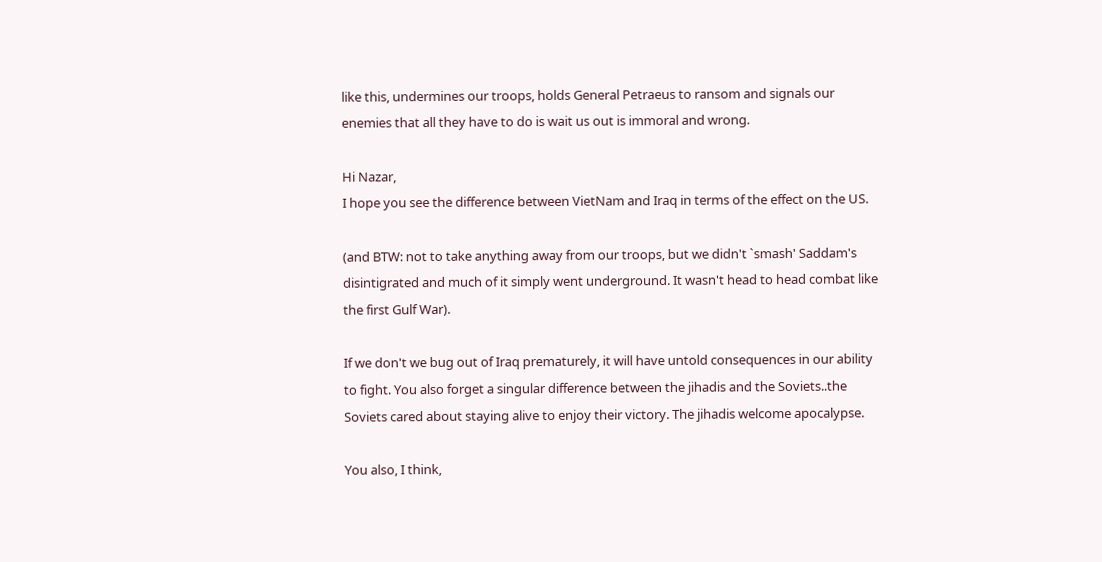like this, undermines our troops, holds General Petraeus to ransom and signals our enemies that all they have to do is wait us out is immoral and wrong.

Hi Nazar,
I hope you see the difference between VietNam and Iraq in terms of the effect on the US.

(and BTW: not to take anything away from our troops, but we didn't `smash' Saddam's disintigrated and much of it simply went underground. It wasn't head to head combat like the first Gulf War).

If we don't we bug out of Iraq prematurely, it will have untold consequences in our ability to fight. You also forget a singular difference between the jihadis and the Soviets..the Soviets cared about staying alive to enjoy their victory. The jihadis welcome apocalypse.

You also, I think,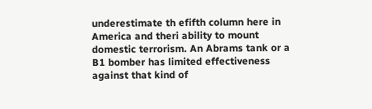underestimate th efifth column here in America and theri ability to mount domestic terrorism. An Abrams tank or a B1 bomber has limited effectiveness against that kind of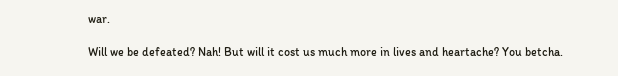war.

Will we be defeated? Nah! But will it cost us much more in lives and heartache? You betcha.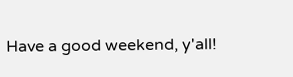Have a good weekend, y'all!